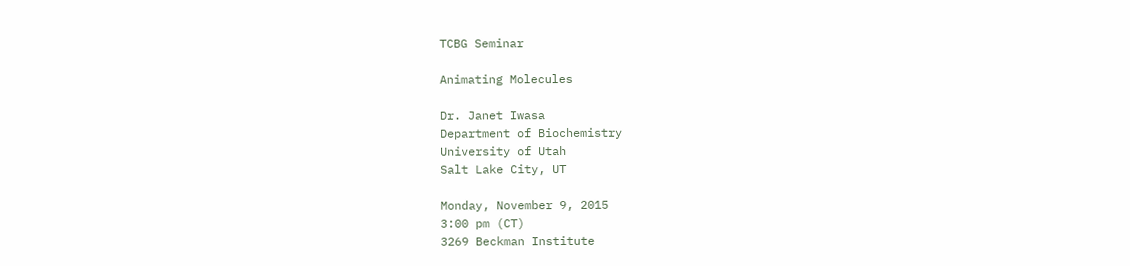TCBG Seminar

Animating Molecules

Dr. Janet Iwasa
Department of Biochemistry
University of Utah
Salt Lake City, UT

Monday, November 9, 2015
3:00 pm (CT)
3269 Beckman Institute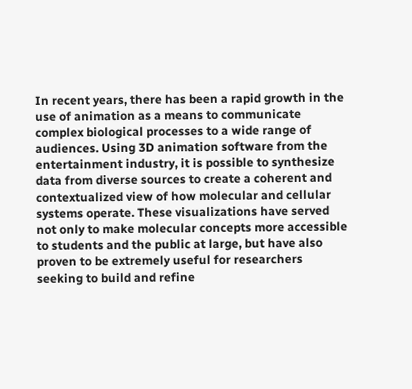In recent years, there has been a rapid growth in the use of animation as a means to communicate complex biological processes to a wide range of audiences. Using 3D animation software from the entertainment industry, it is possible to synthesize data from diverse sources to create a coherent and contextualized view of how molecular and cellular systems operate. These visualizations have served not only to make molecular concepts more accessible to students and the public at large, but have also proven to be extremely useful for researchers seeking to build and refine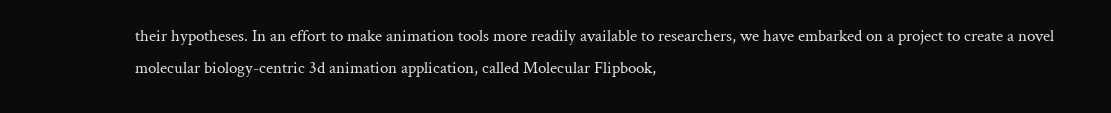their hypotheses. In an effort to make animation tools more readily available to researchers, we have embarked on a project to create a novel molecular biology-centric 3d animation application, called Molecular Flipbook,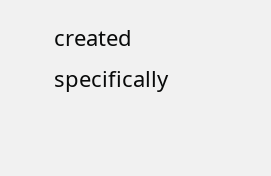created specifically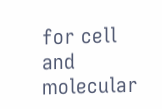for cell and molecular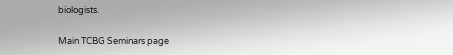biologists.

Main TCBG Seminars page